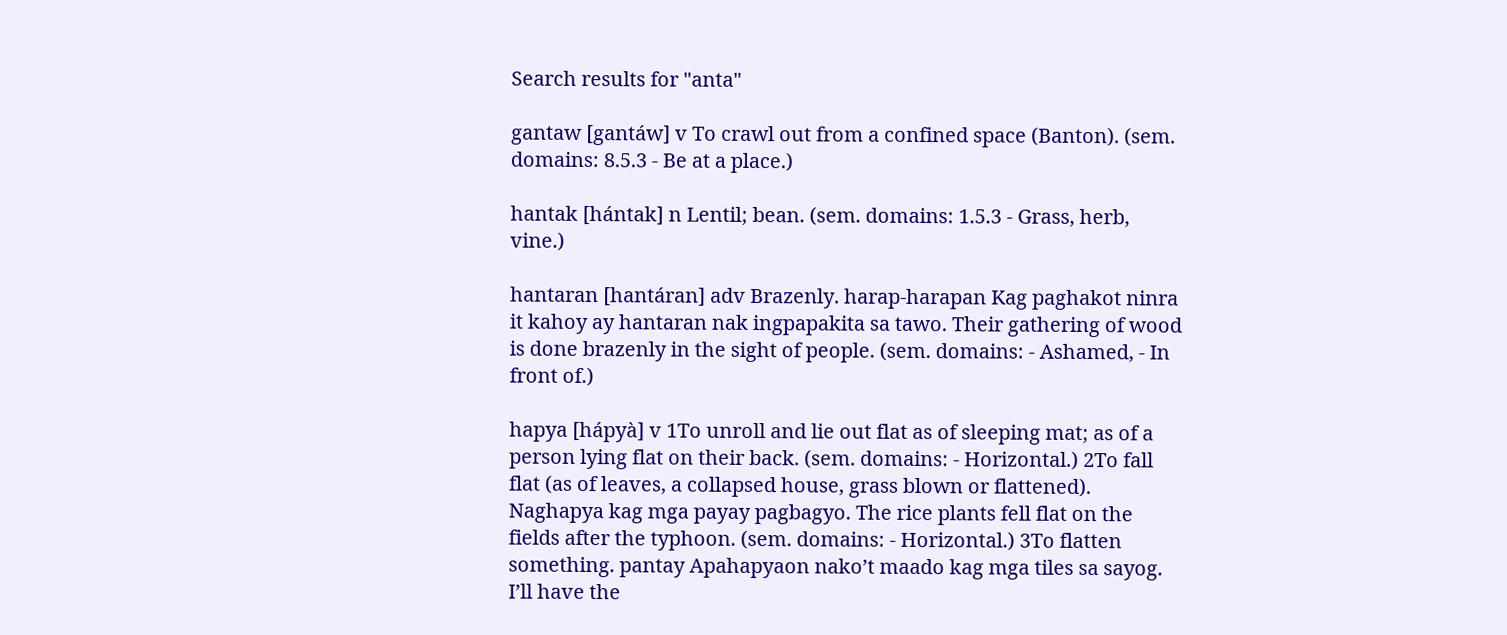Search results for "anta"

gantaw [gantáw] v To crawl out from a confined space (Banton). (sem. domains: 8.5.3 - Be at a place.)

hantak [hántak] n Lentil; bean. (sem. domains: 1.5.3 - Grass, herb, vine.)

hantaran [hantáran] adv Brazenly. harap-harapan Kag paghakot ninra it kahoy ay hantaran nak ingpapakita sa tawo. Their gathering of wood is done brazenly in the sight of people. (sem. domains: - Ashamed, - In front of.)

hapya [hápyà] v 1To unroll and lie out flat as of sleeping mat; as of a person lying flat on their back. (sem. domains: - Horizontal.) 2To fall flat (as of leaves, a collapsed house, grass blown or flattened). Naghapya kag mga payay pagbagyo. The rice plants fell flat on the fields after the typhoon. (sem. domains: - Horizontal.) 3To flatten something. pantay Apahapyaon nako’t maado kag mga tiles sa sayog. I’ll have the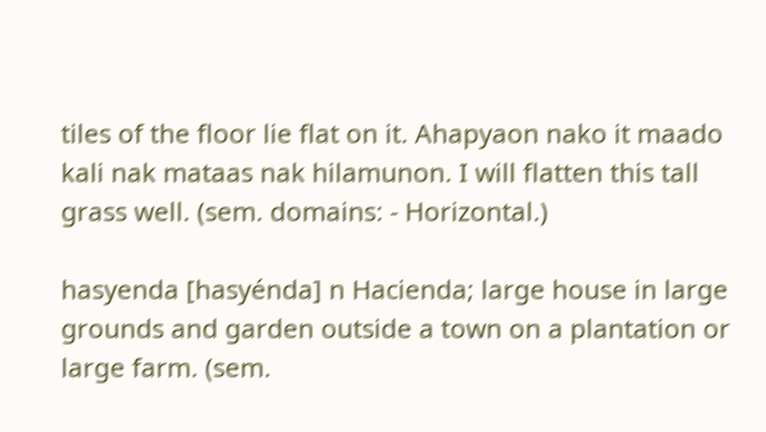tiles of the floor lie flat on it. Ahapyaon nako it maado kali nak mataas nak hilamunon. I will flatten this tall grass well. (sem. domains: - Horizontal.)

hasyenda [hasyénda] n Hacienda; large house in large grounds and garden outside a town on a plantation or large farm. (sem.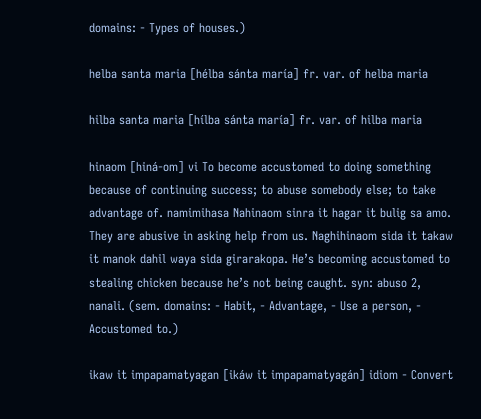domains: - Types of houses.)

helba santa maria [hélba sánta maría] fr. var. of helba maria

hilba santa maria [hílba sánta maría] fr. var. of hilba maria

hinaom [hiná-om] vi To become accustomed to doing something because of continuing success; to abuse somebody else; to take advantage of. namimihasa Nahinaom sinra it hagar it bulig sa amo. They are abusive in asking help from us. Naghihinaom sida it takaw it manok dahil waya sida girarakopa. He’s becoming accustomed to stealing chicken because he’s not being caught. syn: abuso 2, nanali. (sem. domains: - Habit, - Advantage, - Use a person, - Accustomed to.)

ikaw it impapamatyagan [ikáw it impapamatyagán] idiom - Convert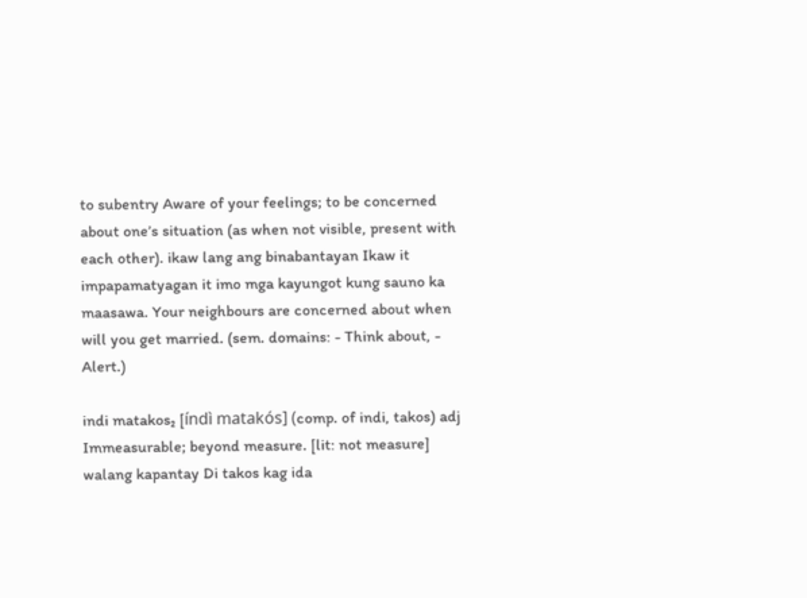to subentry Aware of your feelings; to be concerned about one’s situation (as when not visible, present with each other). ikaw lang ang binabantayan Ikaw it impapamatyagan it imo mga kayungot kung sauno ka maasawa. Your neighbours are concerned about when will you get married. (sem. domains: - Think about, - Alert.)

indi matakos₂ [índì matakós] (comp. of indi, takos) adj Immeasurable; beyond measure. [lit: not measure] walang kapantay Di takos kag ida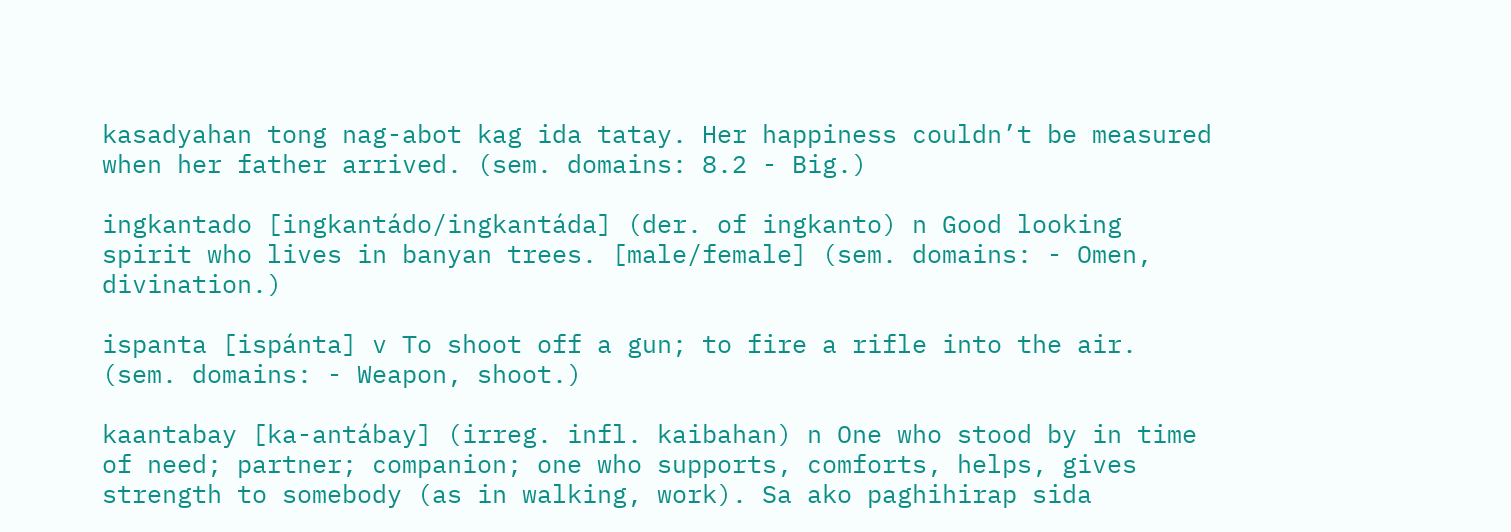kasadyahan tong nag-abot kag ida tatay. Her happiness couldn’t be measured when her father arrived. (sem. domains: 8.2 - Big.)

ingkantado [ingkantádo/ingkantáda] (der. of ingkanto) n Good looking spirit who lives in banyan trees. [male/female] (sem. domains: - Omen, divination.)

ispanta [ispánta] v To shoot off a gun; to fire a rifle into the air. (sem. domains: - Weapon, shoot.)

kaantabay [ka-antábay] (irreg. infl. kaibahan) n One who stood by in time of need; partner; companion; one who supports, comforts, helps, gives strength to somebody (as in walking, work). Sa ako paghihirap sida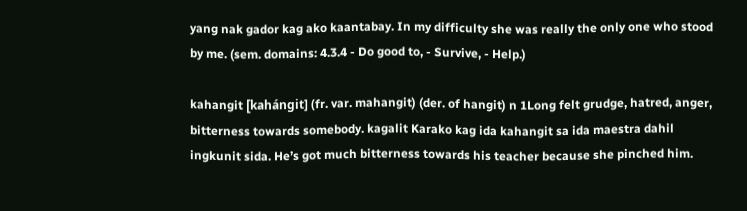yang nak gador kag ako kaantabay. In my difficulty she was really the only one who stood by me. (sem. domains: 4.3.4 - Do good to, - Survive, - Help.)

kahangit [kahángit] (fr. var. mahangit) (der. of hangit) n 1Long felt grudge, hatred, anger, bitterness towards somebody. kagalit Karako kag ida kahangit sa ida maestra dahil ingkunit sida. He’s got much bitterness towards his teacher because she pinched him.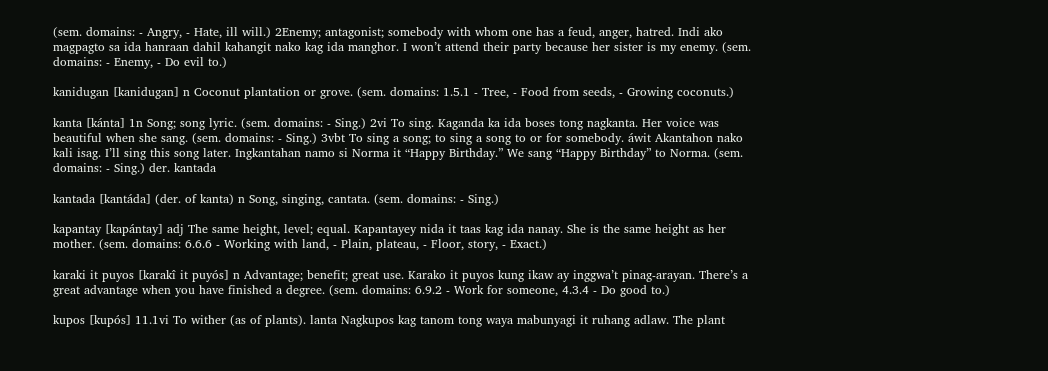(sem. domains: - Angry, - Hate, ill will.) 2Enemy; antagonist; somebody with whom one has a feud, anger, hatred. Indi ako magpagto sa ida hanraan dahil kahangit nako kag ida manghor. I won’t attend their party because her sister is my enemy. (sem. domains: - Enemy, - Do evil to.)

kanidugan [kanidugan] n Coconut plantation or grove. (sem. domains: 1.5.1 - Tree, - Food from seeds, - Growing coconuts.)

kanta [kánta] 1n Song; song lyric. (sem. domains: - Sing.) 2vi To sing. Kaganda ka ida boses tong nagkanta. Her voice was beautiful when she sang. (sem. domains: - Sing.) 3vbt To sing a song; to sing a song to or for somebody. áwit Akantahon nako kali isag. I’ll sing this song later. Ingkantahan namo si Norma it “Happy Birthday.” We sang “Happy Birthday” to Norma. (sem. domains: - Sing.) der. kantada

kantada [kantáda] (der. of kanta) n Song, singing, cantata. (sem. domains: - Sing.)

kapantay [kapántay] adj The same height, level; equal. Kapantayey nida it taas kag ida nanay. She is the same height as her mother. (sem. domains: 6.6.6 - Working with land, - Plain, plateau, - Floor, story, - Exact.)

karaki it puyos [karakî it puyós] n Advantage; benefit; great use. Karako it puyos kung ikaw ay inggwa’t pinag-arayan. There’s a great advantage when you have finished a degree. (sem. domains: 6.9.2 - Work for someone, 4.3.4 - Do good to.)

kupos [kupós] 11.1vi To wither (as of plants). lanta Nagkupos kag tanom tong waya mabunyagi it ruhang adlaw. The plant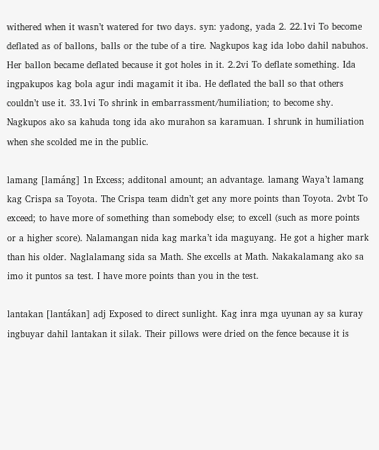withered when it wasn’t watered for two days. syn: yadong, yada 2. 22.1vi To become deflated as of ballons, balls or the tube of a tire. Nagkupos kag ida lobo dahil nabuhos. Her ballon became deflated because it got holes in it. 2.2vi To deflate something. Ida ingpakupos kag bola agur indi magamit it iba. He deflated the ball so that others couldn’t use it. 33.1vi To shrink in embarrassment/humiliation; to become shy. Nagkupos ako sa kahuda tong ida ako murahon sa karamuan. I shrunk in humiliation when she scolded me in the public.

lamang [lamáng] 1n Excess; additonal amount; an advantage. lamang Waya’t lamang kag Crispa sa Toyota. The Crispa team didn’t get any more points than Toyota. 2vbt To exceed; to have more of something than somebody else; to excell (such as more points or a higher score). Nalamangan nida kag marka’t ida maguyang. He got a higher mark than his older. Naglalamang sida sa Math. She excells at Math. Nakakalamang ako sa imo it puntos sa test. I have more points than you in the test.

lantakan [lantákan] adj Exposed to direct sunlight. Kag inra mga uyunan ay sa kuray ingbuyar dahil lantakan it silak. Their pillows were dried on the fence because it is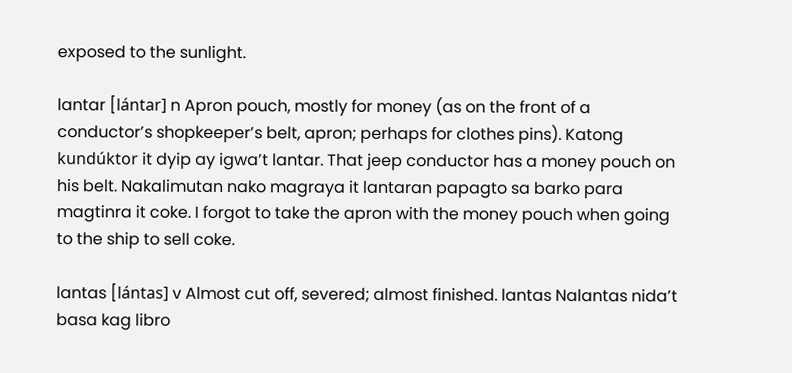exposed to the sunlight.

lantar [lántar] n Apron pouch, mostly for money (as on the front of a conductor’s shopkeeper’s belt, apron; perhaps for clothes pins). Katong kundúktor it dyip ay igwa’t lantar. That jeep conductor has a money pouch on his belt. Nakalimutan nako magraya it lantaran papagto sa barko para magtinra it coke. I forgot to take the apron with the money pouch when going to the ship to sell coke.

lantas [lántas] v Almost cut off, severed; almost finished. lantas Nalantas nida’t basa kag libro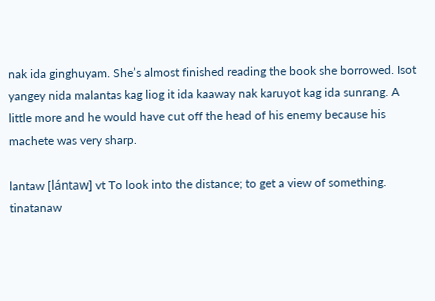nak ida ginghuyam. She’s almost finished reading the book she borrowed. Isot yangey nida malantas kag liog it ida kaaway nak karuyot kag ida sunrang. A little more and he would have cut off the head of his enemy because his machete was very sharp.

lantaw [lántaw] vt To look into the distance; to get a view of something. tinatanaw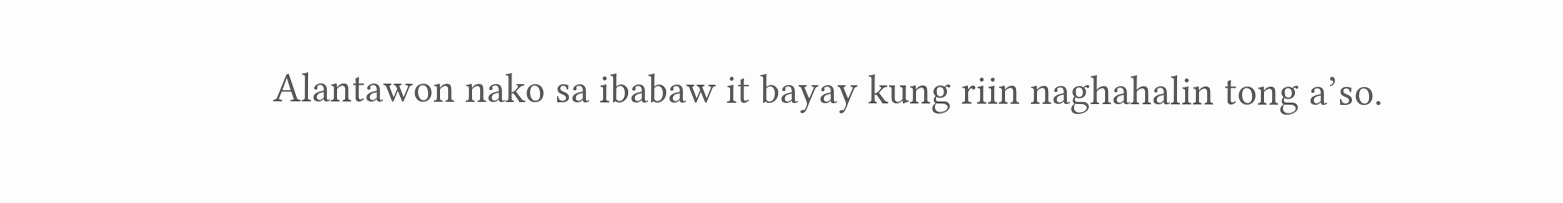Alantawon nako sa ibabaw it bayay kung riin naghahalin tong a’so.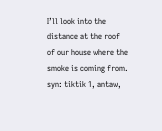I’ll look into the distance at the roof of our house where the smoke is coming from. syn: tiktik 1, antaw,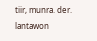tiir, munra. der. lantawon